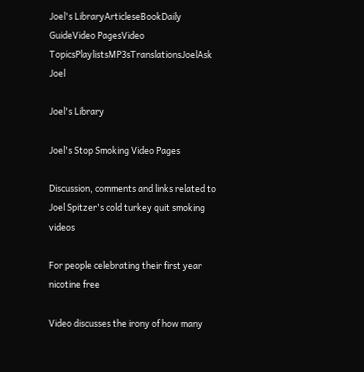Joel's LibraryArticleseBookDaily GuideVideo PagesVideo TopicsPlaylistsMP3sTranslationsJoelAsk Joel

Joel's Library

Joel's Stop Smoking Video Pages

Discussion, comments and links related to Joel Spitzer's cold turkey quit smoking videos

For people celebrating their first year nicotine free

Video discusses the irony of how many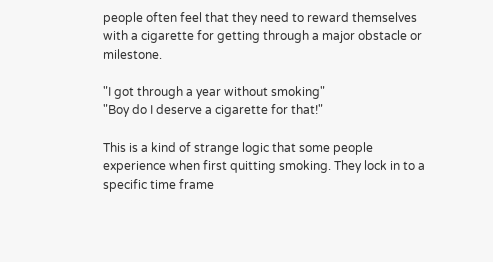people often feel that they need to reward themselves with a cigarette for getting through a major obstacle or milestone.

"I got through a year without smoking"
"Boy do I deserve a cigarette for that!"

This is a kind of strange logic that some people experience when first quitting smoking. They lock in to a specific time frame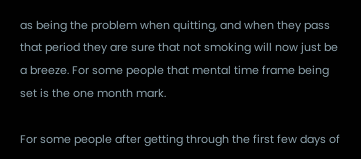as being the problem when quitting, and when they pass that period they are sure that not smoking will now just be a breeze. For some people that mental time frame being set is the one month mark.

For some people after getting through the first few days of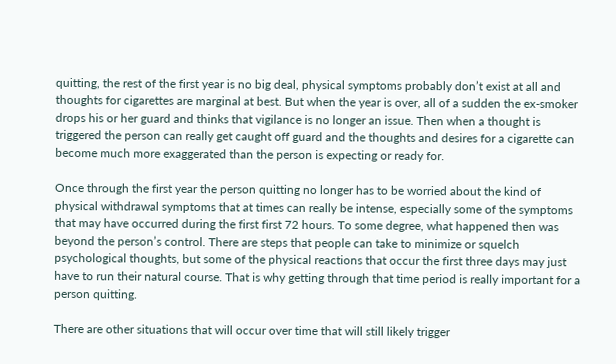quitting, the rest of the first year is no big deal, physical symptoms probably don’t exist at all and thoughts for cigarettes are marginal at best. But when the year is over, all of a sudden the ex-smoker drops his or her guard and thinks that vigilance is no longer an issue. Then when a thought is triggered the person can really get caught off guard and the thoughts and desires for a cigarette can become much more exaggerated than the person is expecting or ready for.

Once through the first year the person quitting no longer has to be worried about the kind of physical withdrawal symptoms that at times can really be intense, especially some of the symptoms that may have occurred during the first first 72 hours. To some degree, what happened then was beyond the person’s control. There are steps that people can take to minimize or squelch psychological thoughts, but some of the physical reactions that occur the first three days may just have to run their natural course. That is why getting through that time period is really important for a person quitting.

There are other situations that will occur over time that will still likely trigger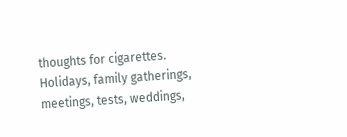thoughts for cigarettes. Holidays, family gatherings, meetings, tests, weddings,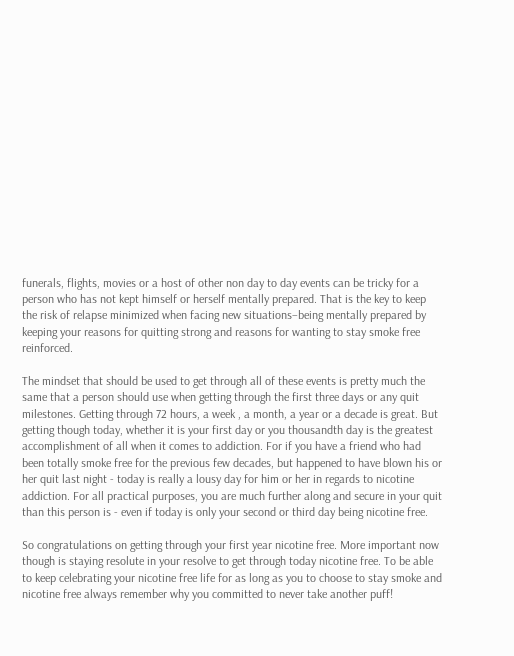funerals, flights, movies or a host of other non day to day events can be tricky for a person who has not kept himself or herself mentally prepared. That is the key to keep the risk of relapse minimized when facing new situations–being mentally prepared by keeping your reasons for quitting strong and reasons for wanting to stay smoke free reinforced.

The mindset that should be used to get through all of these events is pretty much the same that a person should use when getting through the first three days or any quit milestones. Getting through 72 hours, a week , a month, a year or a decade is great. But getting though today, whether it is your first day or you thousandth day is the greatest accomplishment of all when it comes to addiction. For if you have a friend who had been totally smoke free for the previous few decades, but happened to have blown his or her quit last night - today is really a lousy day for him or her in regards to nicotine addiction. For all practical purposes, you are much further along and secure in your quit than this person is - even if today is only your second or third day being nicotine free.

So congratulations on getting through your first year nicotine free. More important now though is staying resolute in your resolve to get through today nicotine free. To be able to keep celebrating your nicotine free life for as long as you to choose to stay smoke and nicotine free always remember why you committed to never take another puff!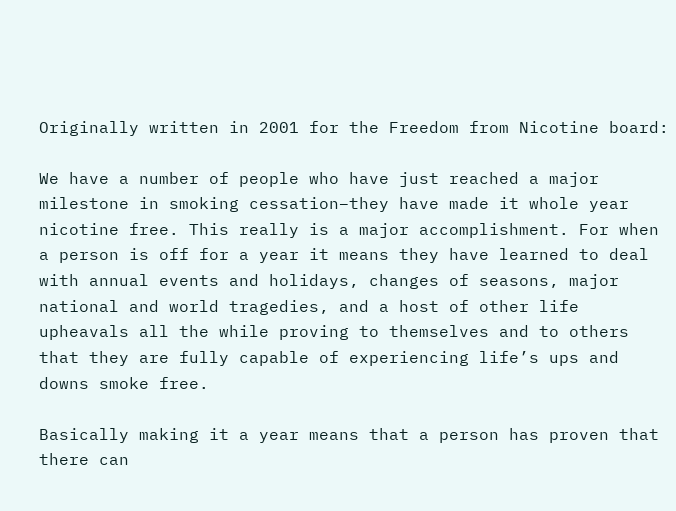Originally written in 2001 for the Freedom from Nicotine board:

We have a number of people who have just reached a major milestone in smoking cessation–they have made it whole year nicotine free. This really is a major accomplishment. For when a person is off for a year it means they have learned to deal with annual events and holidays, changes of seasons, major national and world tragedies, and a host of other life upheavals all the while proving to themselves and to others that they are fully capable of experiencing life’s ups and downs smoke free.

Basically making it a year means that a person has proven that there can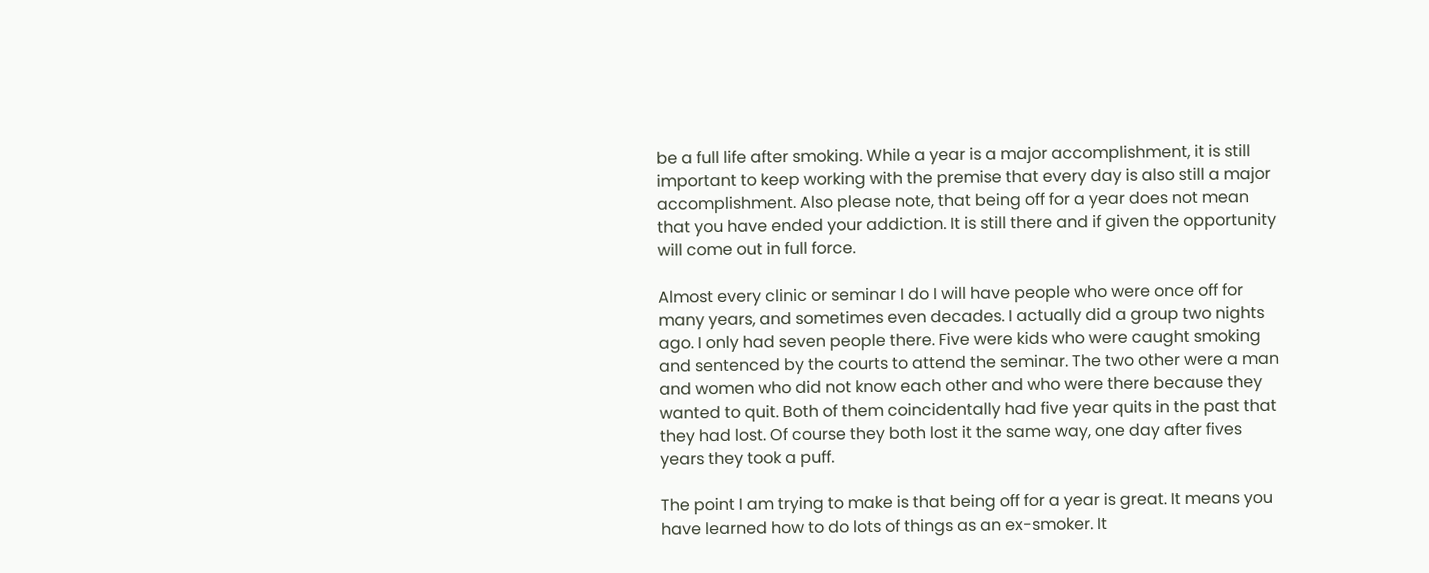be a full life after smoking. While a year is a major accomplishment, it is still important to keep working with the premise that every day is also still a major accomplishment. Also please note, that being off for a year does not mean that you have ended your addiction. It is still there and if given the opportunity will come out in full force.

Almost every clinic or seminar I do I will have people who were once off for many years, and sometimes even decades. I actually did a group two nights ago. I only had seven people there. Five were kids who were caught smoking and sentenced by the courts to attend the seminar. The two other were a man and women who did not know each other and who were there because they wanted to quit. Both of them coincidentally had five year quits in the past that they had lost. Of course they both lost it the same way, one day after fives years they took a puff.

The point I am trying to make is that being off for a year is great. It means you have learned how to do lots of things as an ex-smoker. It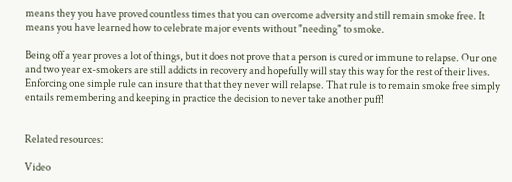means they you have proved countless times that you can overcome adversity and still remain smoke free. It means you have learned how to celebrate major events without "needing" to smoke.

Being off a year proves a lot of things, but it does not prove that a person is cured or immune to relapse. Our one and two year ex-smokers are still addicts in recovery and hopefully will stay this way for the rest of their lives. Enforcing one simple rule can insure that that they never will relapse. That rule is to remain smoke free simply entails remembering and keeping in practice the decision to never take another puff!


Related resources:

Video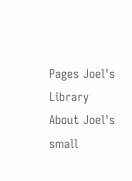Pages Joel's Library   About Joel's small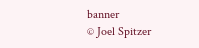banner
© Joel Spitzer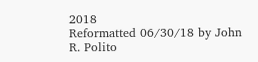2018
Reformatted 06/30/18 by John R. Polito